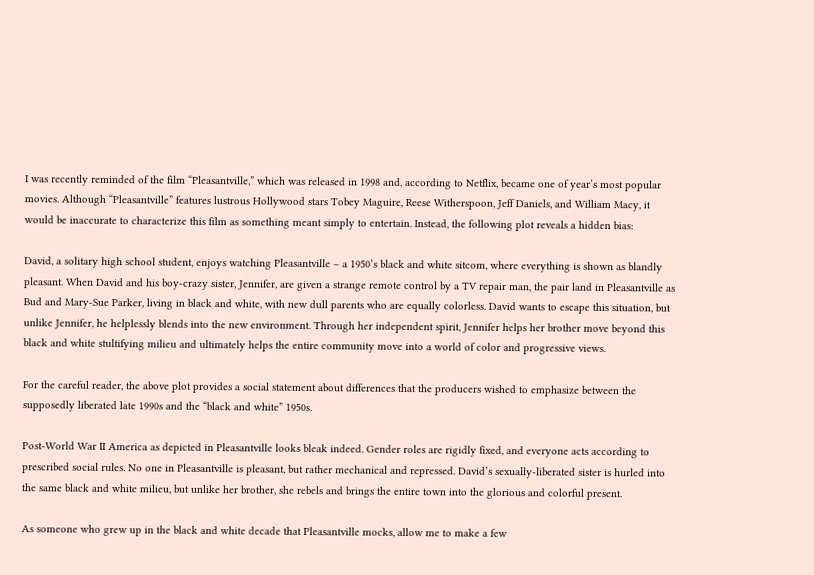I was recently reminded of the film “Pleasantville,” which was released in 1998 and, according to Netflix, became one of year’s most popular movies. Although “Pleasantville” features lustrous Hollywood stars Tobey Maguire, Reese Witherspoon, Jeff Daniels, and William Macy, it would be inaccurate to characterize this film as something meant simply to entertain. Instead, the following plot reveals a hidden bias:

David, a solitary high school student, enjoys watching Pleasantville – a 1950’s black and white sitcom, where everything is shown as blandly pleasant. When David and his boy-crazy sister, Jennifer, are given a strange remote control by a TV repair man, the pair land in Pleasantville as Bud and Mary-Sue Parker, living in black and white, with new dull parents who are equally colorless. David wants to escape this situation, but unlike Jennifer, he helplessly blends into the new environment. Through her independent spirit, Jennifer helps her brother move beyond this black and white stultifying milieu and ultimately helps the entire community move into a world of color and progressive views.

For the careful reader, the above plot provides a social statement about differences that the producers wished to emphasize between the supposedly liberated late 1990s and the “black and white” 1950s.

Post-World War II America as depicted in Pleasantville looks bleak indeed. Gender roles are rigidly fixed, and everyone acts according to prescribed social rules. No one in Pleasantville is pleasant, but rather mechanical and repressed. David’s sexually-liberated sister is hurled into the same black and white milieu, but unlike her brother, she rebels and brings the entire town into the glorious and colorful present.

As someone who grew up in the black and white decade that Pleasantville mocks, allow me to make a few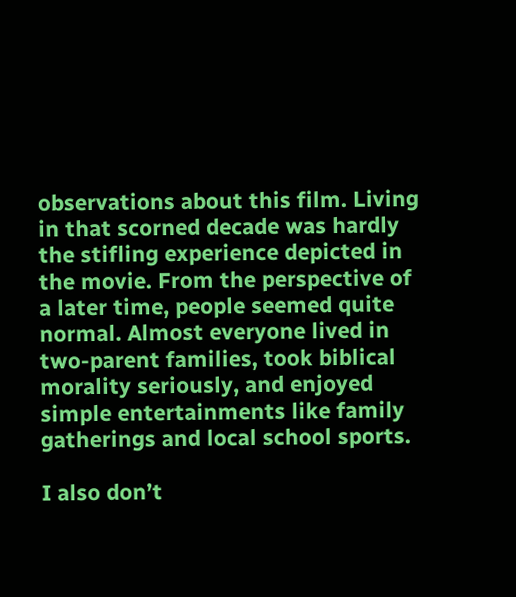observations about this film. Living in that scorned decade was hardly the stifling experience depicted in the movie. From the perspective of a later time, people seemed quite normal. Almost everyone lived in two-parent families, took biblical morality seriously, and enjoyed simple entertainments like family gatherings and local school sports.

I also don’t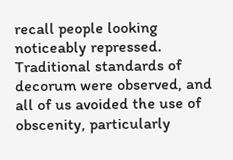recall people looking noticeably repressed. Traditional standards of decorum were observed, and all of us avoided the use of obscenity, particularly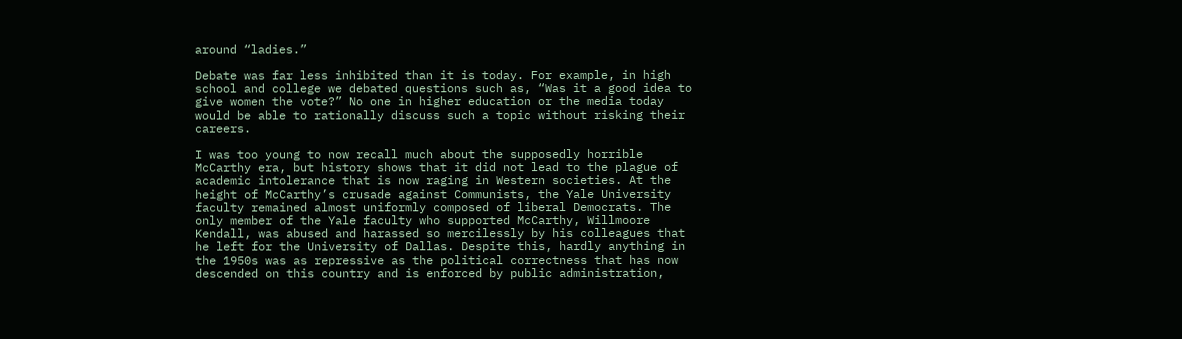around “ladies.”

Debate was far less inhibited than it is today. For example, in high school and college we debated questions such as, “Was it a good idea to give women the vote?” No one in higher education or the media today would be able to rationally discuss such a topic without risking their careers.

I was too young to now recall much about the supposedly horrible McCarthy era, but history shows that it did not lead to the plague of academic intolerance that is now raging in Western societies. At the height of McCarthy’s crusade against Communists, the Yale University faculty remained almost uniformly composed of liberal Democrats. The only member of the Yale faculty who supported McCarthy, Willmoore Kendall, was abused and harassed so mercilessly by his colleagues that he left for the University of Dallas. Despite this, hardly anything in the 1950s was as repressive as the political correctness that has now descended on this country and is enforced by public administration,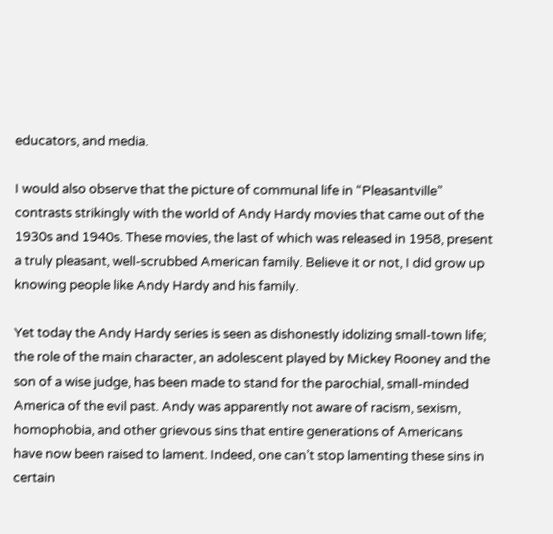educators, and media.

I would also observe that the picture of communal life in “Pleasantville” contrasts strikingly with the world of Andy Hardy movies that came out of the 1930s and 1940s. These movies, the last of which was released in 1958, present a truly pleasant, well-scrubbed American family. Believe it or not, I did grow up knowing people like Andy Hardy and his family.

Yet today the Andy Hardy series is seen as dishonestly idolizing small-town life; the role of the main character, an adolescent played by Mickey Rooney and the son of a wise judge, has been made to stand for the parochial, small-minded America of the evil past. Andy was apparently not aware of racism, sexism, homophobia, and other grievous sins that entire generations of Americans have now been raised to lament. Indeed, one can’t stop lamenting these sins in certain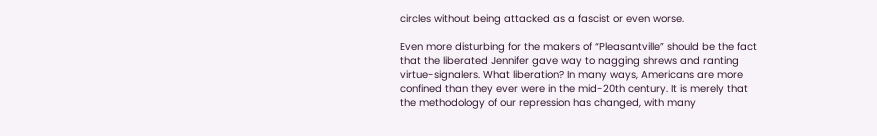circles without being attacked as a fascist or even worse.

Even more disturbing for the makers of “Pleasantville” should be the fact that the liberated Jennifer gave way to nagging shrews and ranting virtue-signalers. What liberation? In many ways, Americans are more confined than they ever were in the mid-20th century. It is merely that the methodology of our repression has changed, with many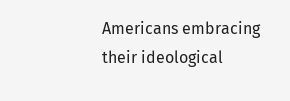Americans embracing their ideological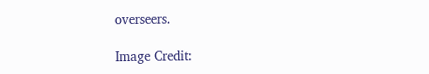overseers.

Image Credit: